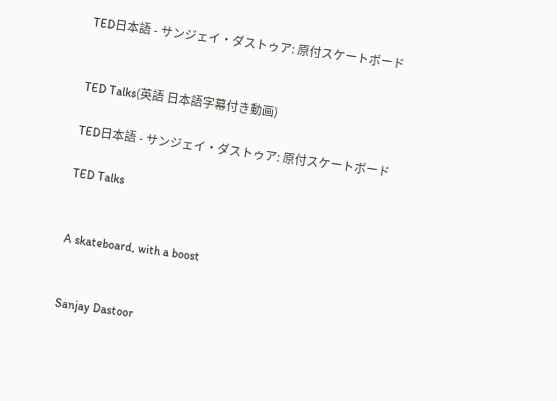TED日本語 - サンジェイ・ダストゥア: 原付スケートボード


TED Talks(英語 日本語字幕付き動画)

TED日本語 - サンジェイ・ダストゥア: 原付スケートボード

TED Talks


A skateboard, with a boost


Sanjay Dastoor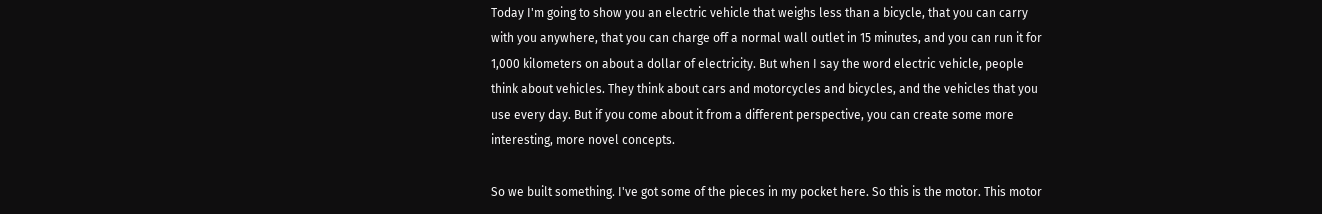Today I'm going to show you an electric vehicle that weighs less than a bicycle, that you can carry with you anywhere, that you can charge off a normal wall outlet in 15 minutes, and you can run it for 1,000 kilometers on about a dollar of electricity. But when I say the word electric vehicle, people think about vehicles. They think about cars and motorcycles and bicycles, and the vehicles that you use every day. But if you come about it from a different perspective, you can create some more interesting, more novel concepts.

So we built something. I've got some of the pieces in my pocket here. So this is the motor. This motor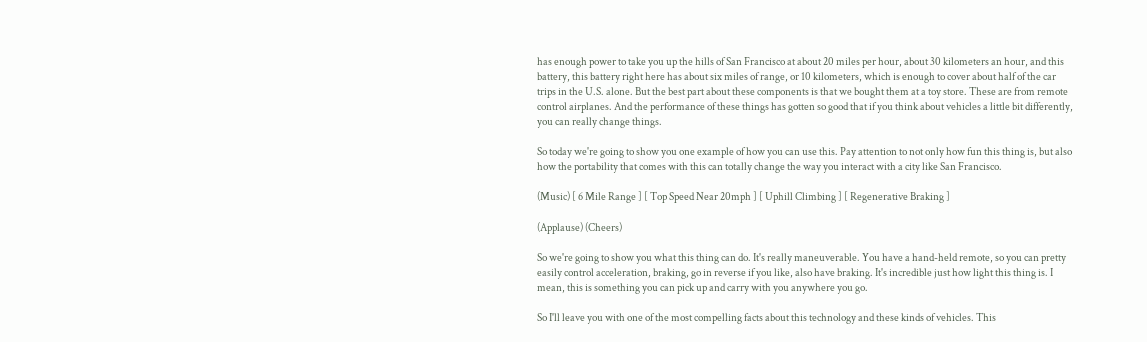has enough power to take you up the hills of San Francisco at about 20 miles per hour, about 30 kilometers an hour, and this battery, this battery right here has about six miles of range, or 10 kilometers, which is enough to cover about half of the car trips in the U.S. alone. But the best part about these components is that we bought them at a toy store. These are from remote control airplanes. And the performance of these things has gotten so good that if you think about vehicles a little bit differently, you can really change things.

So today we're going to show you one example of how you can use this. Pay attention to not only how fun this thing is, but also how the portability that comes with this can totally change the way you interact with a city like San Francisco.

(Music) [ 6 Mile Range ] [ Top Speed Near 20mph ] [ Uphill Climbing ] [ Regenerative Braking ]

(Applause) (Cheers)

So we're going to show you what this thing can do. It's really maneuverable. You have a hand-held remote, so you can pretty easily control acceleration, braking, go in reverse if you like, also have braking. It's incredible just how light this thing is. I mean, this is something you can pick up and carry with you anywhere you go.

So I'll leave you with one of the most compelling facts about this technology and these kinds of vehicles. This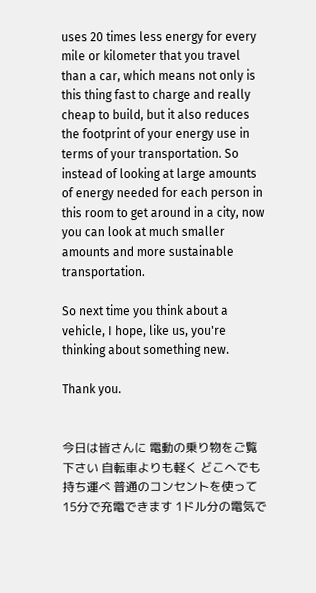uses 20 times less energy for every mile or kilometer that you travel than a car, which means not only is this thing fast to charge and really cheap to build, but it also reduces the footprint of your energy use in terms of your transportation. So instead of looking at large amounts of energy needed for each person in this room to get around in a city, now you can look at much smaller amounts and more sustainable transportation.

So next time you think about a vehicle, I hope, like us, you're thinking about something new.

Thank you.


今日は皆さんに 電動の乗り物をご覧下さい 自転車よりも軽く どこへでも持ち運べ 普通のコンセントを使って15分で充電できます 1ドル分の電気で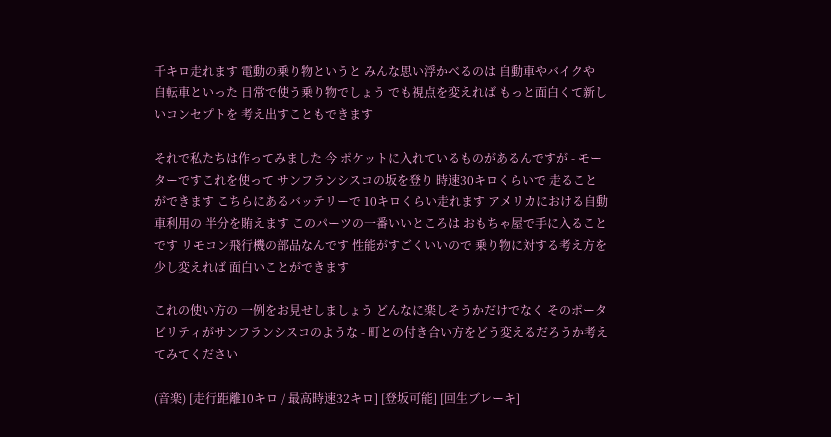千キロ走れます 電動の乗り物というと みんな思い浮かべるのは 自動車やバイクや 自転車といった 日常で使う乗り物でしょう でも視点を変えれば もっと面白くて新しいコンセプトを 考え出すこともできます

それで私たちは作ってみました 今 ポケットに入れているものがあるんですが - モーターですこれを使って サンフランシスコの坂を登り 時速30キロくらいで 走ることができます こちらにあるバッテリーで 10キロくらい走れます アメリカにおける自動車利用の 半分を賄えます このパーツの一番いいところは おもちゃ屋で手に入ることです リモコン飛行機の部品なんです 性能がすごくいいので 乗り物に対する考え方を少し変えれば 面白いことができます

これの使い方の 一例をお見せしましょう どんなに楽しそうかだけでなく そのポータビリティがサンフランシスコのような - 町との付き合い方をどう変えるだろうか考えてみてください

(音楽) [走行距離10キロ / 最高時速32キロ] [登坂可能] [回生ブレーキ]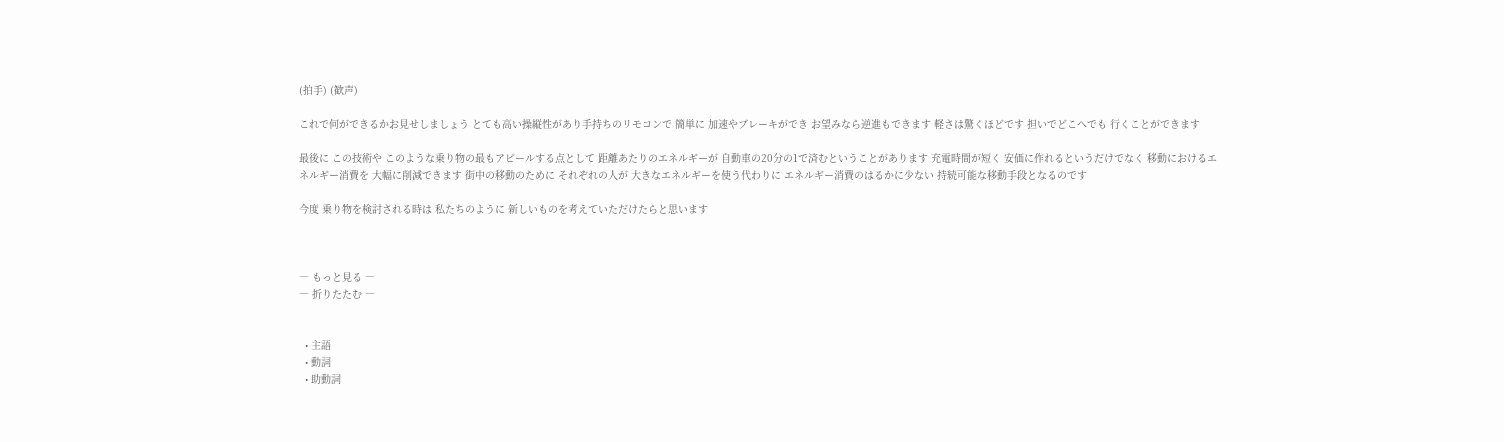(拍手) (歓声)

これで何ができるかお見せしましょう とても高い操縦性があり手持ちのリモコンで 簡単に 加速やブレーキができ お望みなら逆進もできます 軽さは驚くほどです 担いでどこへでも 行くことができます

最後に この技術や このような乗り物の最もアピールする点として 距離あたりのエネルギーが 自動車の20分の1で済むということがあります 充電時間が短く 安価に作れるというだけでなく 移動におけるエネルギー消費を 大幅に削減できます 街中の移動のために それぞれの人が 大きなエネルギーを使う代わりに エネルギー消費のはるかに少ない 持続可能な移動手段となるのです

今度 乗り物を検討される時は 私たちのように 新しいものを考えていただけたらと思います



― もっと見る ―
― 折りたたむ ―


  • 主語
  • 動詞
  • 助動詞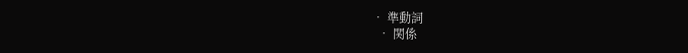• 準動詞
  • 関係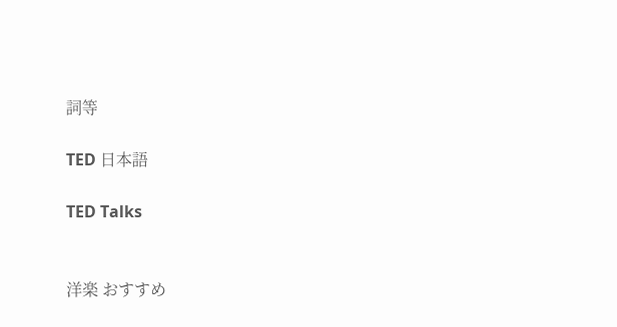詞等

TED 日本語

TED Talks


洋楽 おすすめ